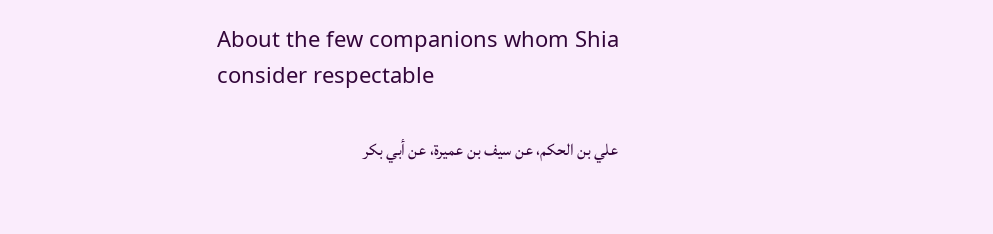About the few companions whom Shia consider respectable

علي بن الحكم، عن سيف بن عميرة، عن أبي بكر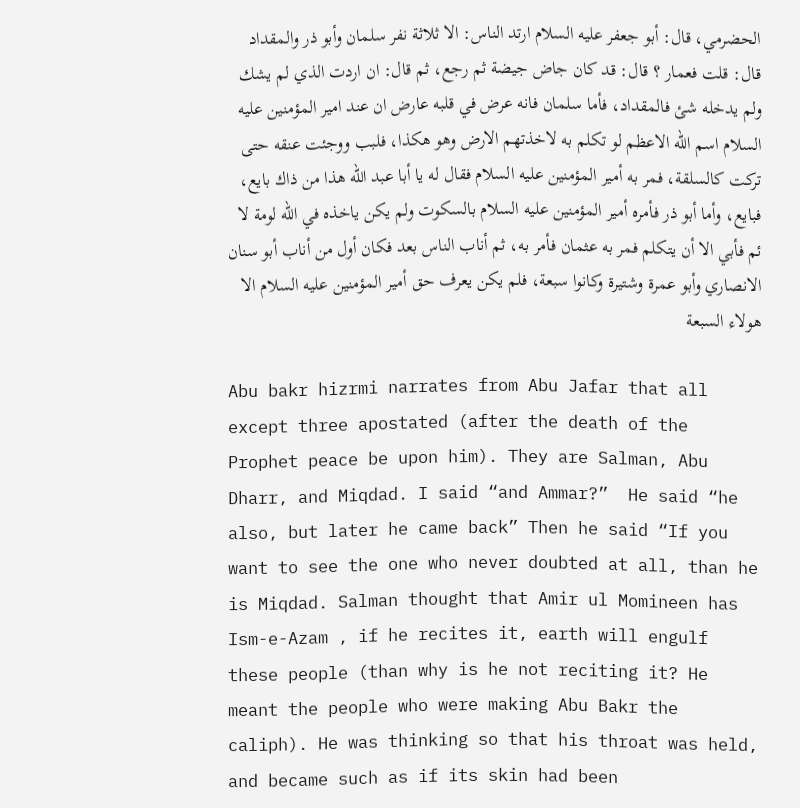الحضرمي، قال: أبو جعفر عليه السلام ارتد الناس: الا ثلاثة نفر سلمان وأبو ذر والمقداد قال: قلت فعمار ؟ قال: قد كان جاض جيضة ثم رجع، ثم قال: ان اردت الذي لم يشك ولم يدخله شئ فالمقداد، فأما سلمان فانه عرض في قلبه عارض ان عند امير المؤمنين عليه السلام اسم الله الاعظم لو تكلم به لاخذتهم الارض وهو هكذا، فلبب ووجئت عنقه حتى تركت كالسلقة، فمر به أمير المؤمنين عليه السلام فقال له يا أبا عبد الله هذا من ذاك بايع، فبايع، وأما أبو ذر فأمره أمير المؤمنين عليه السلام بالسكوت ولم يكن ياخذه في الله لومة لا ئم فأبي الا أن يتكلم فمر به عثمان فأمر به، ثم أناب الناس بعد فكان أول من أناب أبو سنان الانصاري وأبو عمرة وشتيرة وكانوا سبعة، فلم يكن يعرف حق أمير المؤمنين عليه السلام الا هولاء السبعة

Abu bakr hizrmi narrates from Abu Jafar that all except three apostated (after the death of the Prophet peace be upon him). They are Salman, Abu Dharr, and Miqdad. I said “and Ammar?”  He said “he also, but later he came back” Then he said “If you want to see the one who never doubted at all, than he is Miqdad. Salman thought that Amir ul Momineen has Ism-e-Azam , if he recites it, earth will engulf these people (than why is he not reciting it? He meant the people who were making Abu Bakr the caliph). He was thinking so that his throat was held, and became such as if its skin had been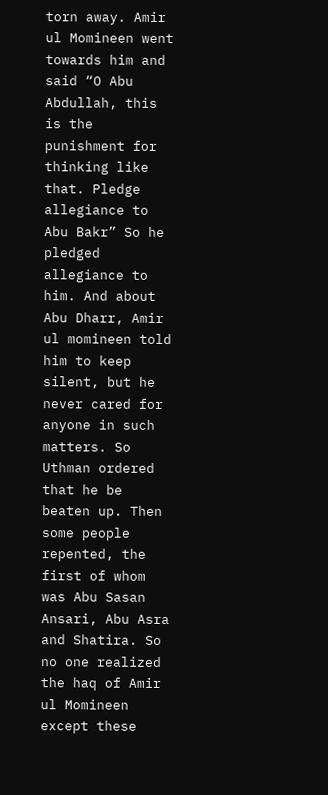torn away. Amir ul Momineen went towards him and said “O Abu Abdullah, this is the punishment for thinking like that. Pledge allegiance to Abu Bakr” So he pledged allegiance to him. And about Abu Dharr, Amir ul momineen told him to keep silent, but he never cared for anyone in such matters. So Uthman ordered that he be beaten up. Then some people repented, the first of whom was Abu Sasan Ansari, Abu Asra and Shatira. So no one realized the haq of Amir ul Momineen except these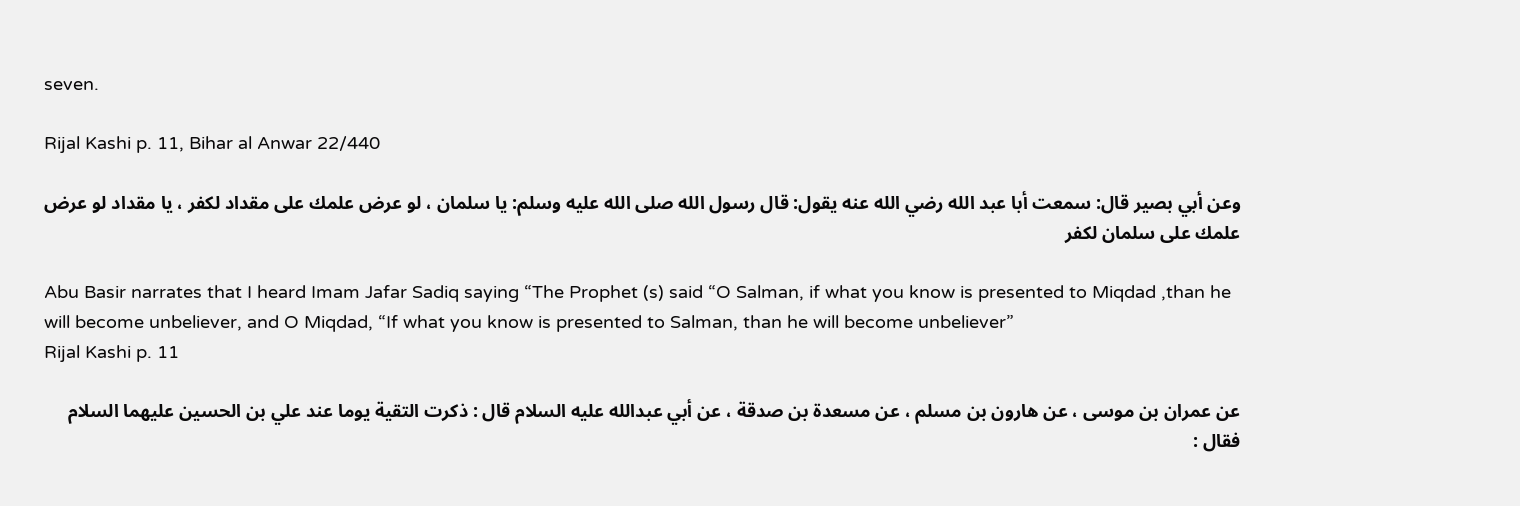seven.

Rijal Kashi p. 11, Bihar al Anwar 22/440

وعن أبي بصير قال: سمعت أبا عبد الله رضي الله عنه يقول: قال رسول الله صلى الله عليه وسلم: يا سلمان ، لو عرض علمك على مقداد لكفر ، يا مقداد لو عرض علمك على سلمان لكفر

Abu Basir narrates that I heard Imam Jafar Sadiq saying “The Prophet (s) said “O Salman, if what you know is presented to Miqdad ,than he will become unbeliever, and O Miqdad, “If what you know is presented to Salman, than he will become unbeliever”
Rijal Kashi p. 11

عن عمران بن موسى ، عن هارون بن مسلم ، عن مسعدة بن صدقة ، عن أبي عبدالله عليه السلام قال : ذكرت التقية يوما عند علي بن الحسين عليهما السلام فقال :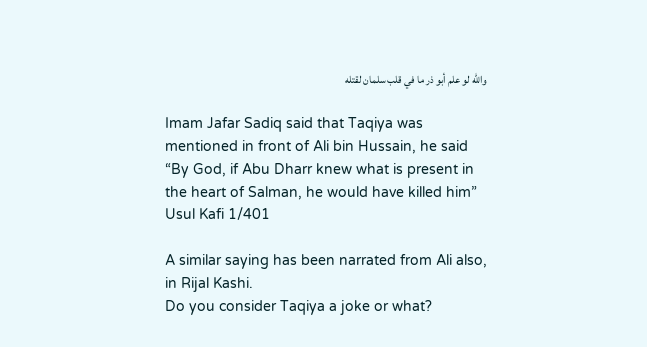والله لو علم أبو ذر ما في قلب سلمان لقتله

Imam Jafar Sadiq said that Taqiya was mentioned in front of Ali bin Hussain, he said “By God, if Abu Dharr knew what is present in the heart of Salman, he would have killed him”
Usul Kafi 1/401

A similar saying has been narrated from Ali also, in Rijal Kashi.
Do you consider Taqiya a joke or what?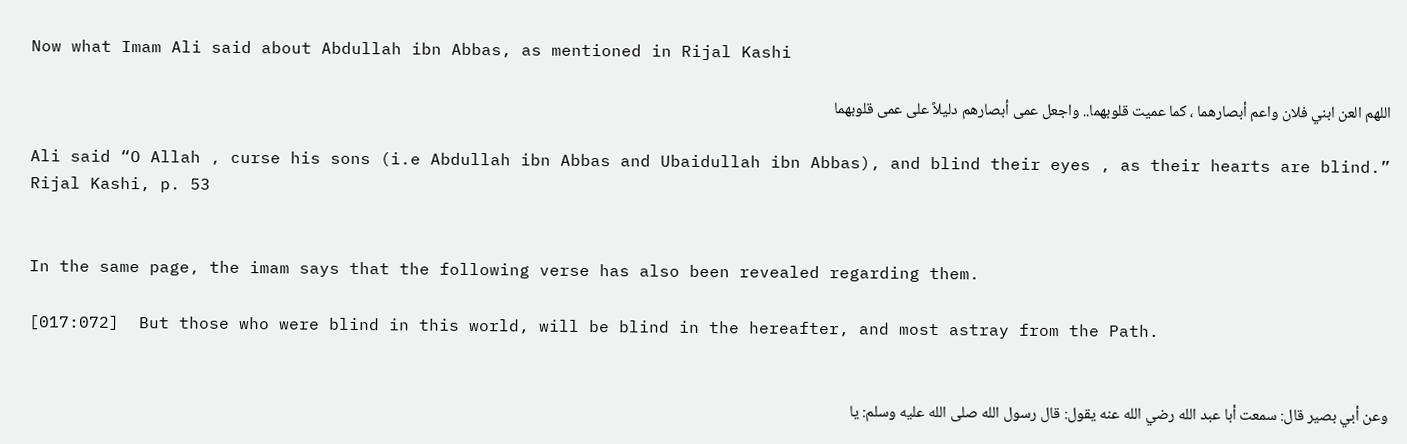Now what Imam Ali said about Abdullah ibn Abbas, as mentioned in Rijal Kashi

اللهم العن ابني فلان واعم أبصارهما ، كما عميت قلوبهما.. واجعل عمى أبصارهم دليلاً على عمى قلوبهما

Ali said “O Allah , curse his sons (i.e Abdullah ibn Abbas and Ubaidullah ibn Abbas), and blind their eyes , as their hearts are blind.”
Rijal Kashi, p. 53


In the same page, the imam says that the following verse has also been revealed regarding them.

[017:072]  But those who were blind in this world, will be blind in the hereafter, and most astray from the Path.


وعن أبي بصير قال: سمعت أبا عبد الله رضي الله عنه يقول: قال رسول الله صلى الله عليه وسلم: يا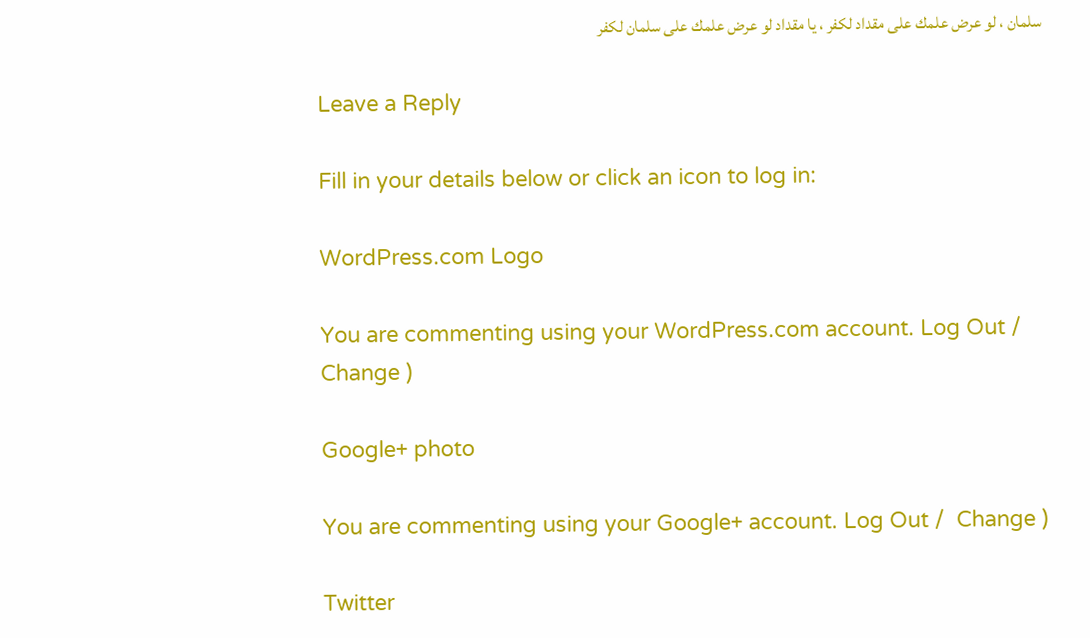سلمان ، لو عرض علمك على مقداد لكفر ، يا مقداد لو عرض علمك على سلمان لكفر

Leave a Reply

Fill in your details below or click an icon to log in:

WordPress.com Logo

You are commenting using your WordPress.com account. Log Out /  Change )

Google+ photo

You are commenting using your Google+ account. Log Out /  Change )

Twitter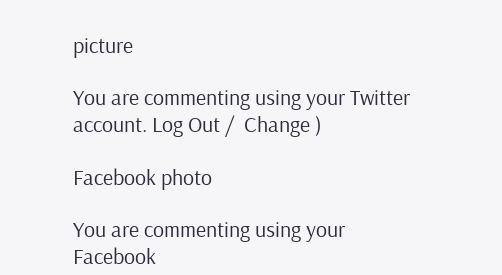picture

You are commenting using your Twitter account. Log Out /  Change )

Facebook photo

You are commenting using your Facebook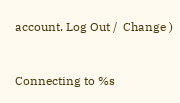account. Log Out /  Change )


Connecting to %s